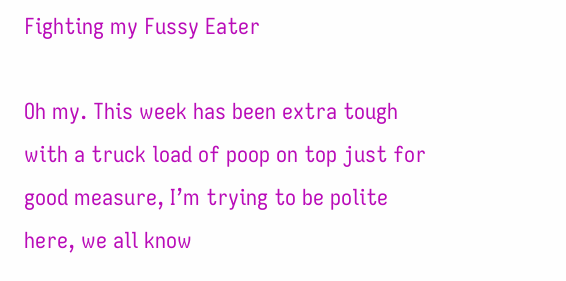Fighting my Fussy Eater

Oh my. This week has been extra tough with a truck load of poop on top just for good measure, I’m trying to be polite here, we all know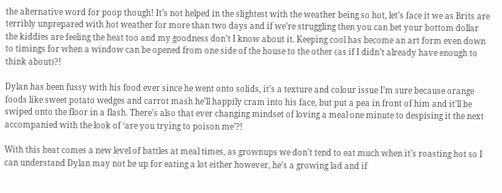the alternative word for poop though! It’s not helped in the slightest with the weather being so hot, let’s face it we as Brits are terribly unprepared with hot weather for more than two days and if we’re struggling then you can bet your bottom dollar the kiddies are feeling the heat too and my goodness don’t I know about it. Keeping cool has become an art form even down to timings for when a window can be opened from one side of the house to the other (as if I didn’t already have enough to think about)?!

Dylan has been fussy with his food ever since he went onto solids, it’s a texture and colour issue I’m sure because orange foods like sweet potato wedges and carrot mash he’ll happily cram into his face, but put a pea in front of him and it’ll be swiped onto the floor in a flash. There’s also that ever changing mindset of loving a meal one minute to despising it the next accompanied with the look of ‘are you trying to poison me’?!

With this heat comes a new level of battles at meal times, as grownups we don’t tend to eat much when it’s roasting hot so I can understand Dylan may not be up for eating a lot either however, he’s a growing lad and if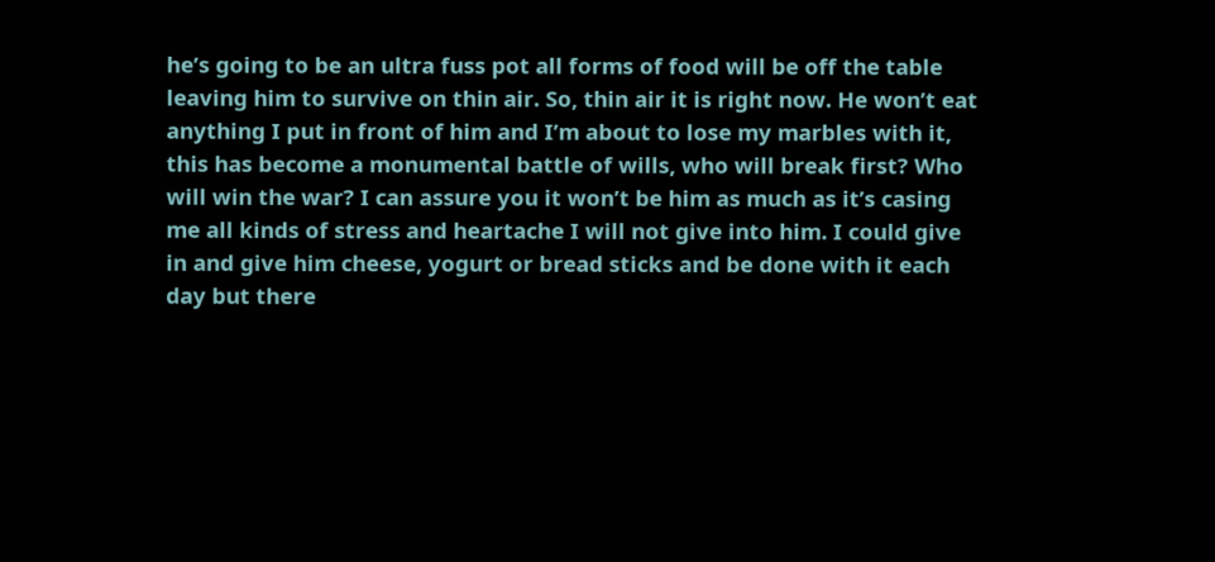he’s going to be an ultra fuss pot all forms of food will be off the table leaving him to survive on thin air. So, thin air it is right now. He won’t eat anything I put in front of him and I’m about to lose my marbles with it, this has become a monumental battle of wills, who will break first? Who will win the war? I can assure you it won’t be him as much as it’s casing me all kinds of stress and heartache I will not give into him. I could give in and give him cheese, yogurt or bread sticks and be done with it each day but there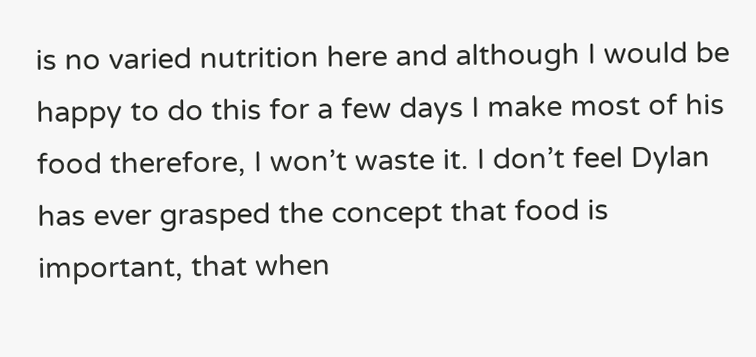is no varied nutrition here and although I would be happy to do this for a few days I make most of his food therefore, I won’t waste it. I don’t feel Dylan has ever grasped the concept that food is important, that when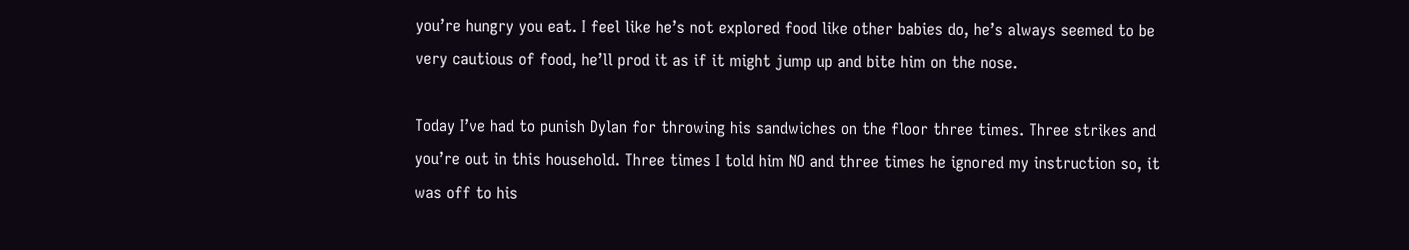you’re hungry you eat. I feel like he’s not explored food like other babies do, he’s always seemed to be very cautious of food, he’ll prod it as if it might jump up and bite him on the nose.

Today I’ve had to punish Dylan for throwing his sandwiches on the floor three times. Three strikes and you’re out in this household. Three times I told him NO and three times he ignored my instruction so, it was off to his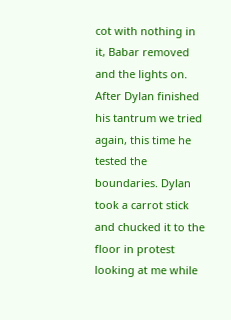cot with nothing in it, Babar removed and the lights on. After Dylan finished his tantrum we tried again, this time he tested the boundaries. Dylan took a carrot stick and chucked it to the floor in protest looking at me while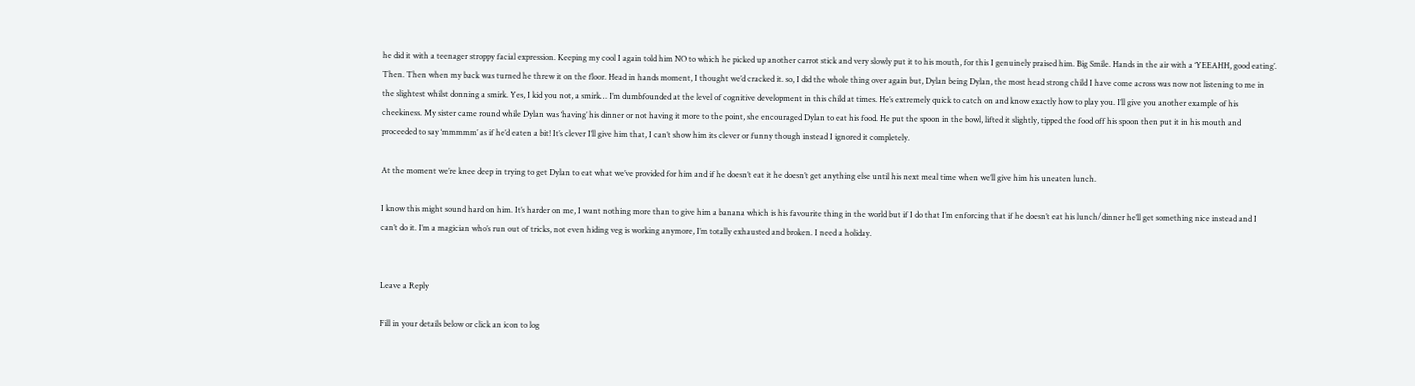he did it with a teenager stroppy facial expression. Keeping my cool I again told him NO to which he picked up another carrot stick and very slowly put it to his mouth, for this I genuinely praised him. Big Smile. Hands in the air with a ‘YEEAHH, good eating’. Then. Then when my back was turned he threw it on the floor. Head in hands moment, I thought we’d cracked it. so, I did the whole thing over again but, Dylan being Dylan, the most head strong child I have come across was now not listening to me in the slightest whilst donning a smirk. Yes, I kid you not, a smirk… I’m dumbfounded at the level of cognitive development in this child at times. He’s extremely quick to catch on and know exactly how to play you. I’ll give you another example of his cheekiness. My sister came round while Dylan was ‘having’ his dinner or not having it more to the point, she encouraged Dylan to eat his food. He put the spoon in the bowl, lifted it slightly, tipped the food off his spoon then put it in his mouth and proceeded to say ‘mmmmm’ as if he’d eaten a bit! It’s clever I’ll give him that, I can’t show him its clever or funny though instead I ignored it completely.

At the moment we’re knee deep in trying to get Dylan to eat what we’ve provided for him and if he doesn’t eat it he doesn’t get anything else until his next meal time when we’ll give him his uneaten lunch.

I know this might sound hard on him. It’s harder on me, I want nothing more than to give him a banana which is his favourite thing in the world but if I do that I’m enforcing that if he doesn’t eat his lunch/dinner he’ll get something nice instead and I can’t do it. I’m a magician who’s run out of tricks, not even hiding veg is working anymore, I’m totally exhausted and broken. I need a holiday.


Leave a Reply

Fill in your details below or click an icon to log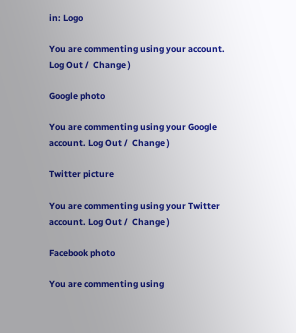in: Logo

You are commenting using your account. Log Out /  Change )

Google photo

You are commenting using your Google account. Log Out /  Change )

Twitter picture

You are commenting using your Twitter account. Log Out /  Change )

Facebook photo

You are commenting using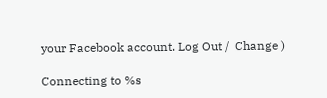your Facebook account. Log Out /  Change )

Connecting to %s